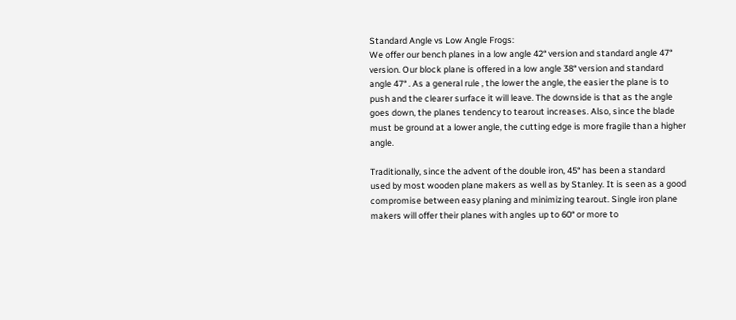Standard Angle vs Low Angle Frogs:
We offer our bench planes in a low angle 42° version and standard angle 47° version. Our block plane is offered in a low angle 38° version and standard angle 47° . As a general rule , the lower the angle, the easier the plane is to push and the clearer surface it will leave. The downside is that as the angle goes down, the planes tendency to tearout increases. Also, since the blade must be ground at a lower angle, the cutting edge is more fragile than a higher angle.

Traditionally, since the advent of the double iron, 45° has been a standard used by most wooden plane makers as well as by Stanley. It is seen as a good compromise between easy planing and minimizing tearout. Single iron plane makers will offer their planes with angles up to 60° or more to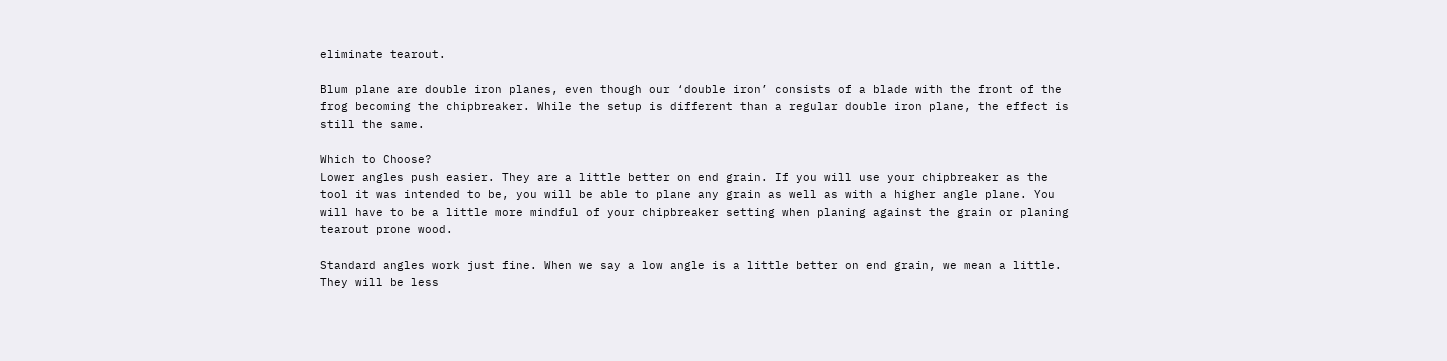eliminate tearout.

Blum plane are double iron planes, even though our ‘double iron’ consists of a blade with the front of the frog becoming the chipbreaker. While the setup is different than a regular double iron plane, the effect is still the same.

Which to Choose?
Lower angles push easier. They are a little better on end grain. If you will use your chipbreaker as the tool it was intended to be, you will be able to plane any grain as well as with a higher angle plane. You will have to be a little more mindful of your chipbreaker setting when planing against the grain or planing tearout prone wood.

Standard angles work just fine. When we say a low angle is a little better on end grain, we mean a little. They will be less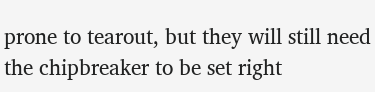prone to tearout, but they will still need the chipbreaker to be set right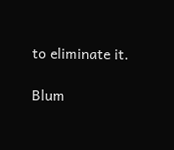to eliminate it.

Blum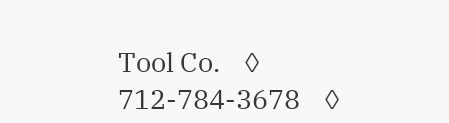Tool Co.    ◊    712-784-3678    ◊